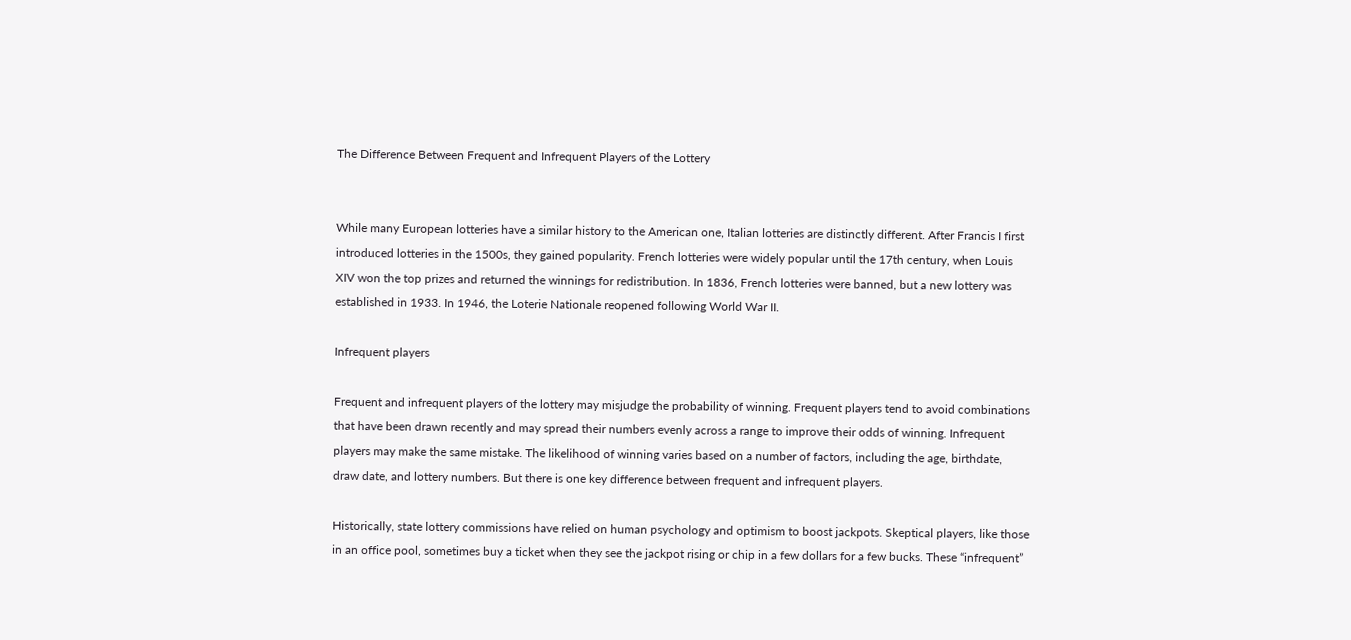The Difference Between Frequent and Infrequent Players of the Lottery


While many European lotteries have a similar history to the American one, Italian lotteries are distinctly different. After Francis I first introduced lotteries in the 1500s, they gained popularity. French lotteries were widely popular until the 17th century, when Louis XIV won the top prizes and returned the winnings for redistribution. In 1836, French lotteries were banned, but a new lottery was established in 1933. In 1946, the Loterie Nationale reopened following World War II.

Infrequent players

Frequent and infrequent players of the lottery may misjudge the probability of winning. Frequent players tend to avoid combinations that have been drawn recently and may spread their numbers evenly across a range to improve their odds of winning. Infrequent players may make the same mistake. The likelihood of winning varies based on a number of factors, including the age, birthdate, draw date, and lottery numbers. But there is one key difference between frequent and infrequent players.

Historically, state lottery commissions have relied on human psychology and optimism to boost jackpots. Skeptical players, like those in an office pool, sometimes buy a ticket when they see the jackpot rising or chip in a few dollars for a few bucks. These “infrequent”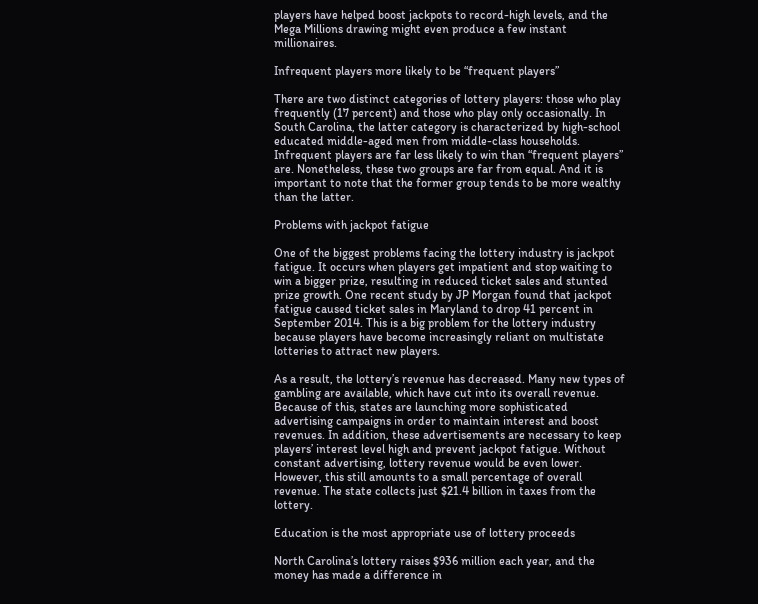players have helped boost jackpots to record-high levels, and the Mega Millions drawing might even produce a few instant millionaires.

Infrequent players more likely to be “frequent players”

There are two distinct categories of lottery players: those who play frequently (17 percent) and those who play only occasionally. In South Carolina, the latter category is characterized by high-school educated middle-aged men from middle-class households. Infrequent players are far less likely to win than “frequent players” are. Nonetheless, these two groups are far from equal. And it is important to note that the former group tends to be more wealthy than the latter.

Problems with jackpot fatigue

One of the biggest problems facing the lottery industry is jackpot fatigue. It occurs when players get impatient and stop waiting to win a bigger prize, resulting in reduced ticket sales and stunted prize growth. One recent study by JP Morgan found that jackpot fatigue caused ticket sales in Maryland to drop 41 percent in September 2014. This is a big problem for the lottery industry because players have become increasingly reliant on multistate lotteries to attract new players.

As a result, the lottery’s revenue has decreased. Many new types of gambling are available, which have cut into its overall revenue. Because of this, states are launching more sophisticated advertising campaigns in order to maintain interest and boost revenues. In addition, these advertisements are necessary to keep players’ interest level high and prevent jackpot fatigue. Without constant advertising, lottery revenue would be even lower. However, this still amounts to a small percentage of overall revenue. The state collects just $21.4 billion in taxes from the lottery.

Education is the most appropriate use of lottery proceeds

North Carolina’s lottery raises $936 million each year, and the money has made a difference in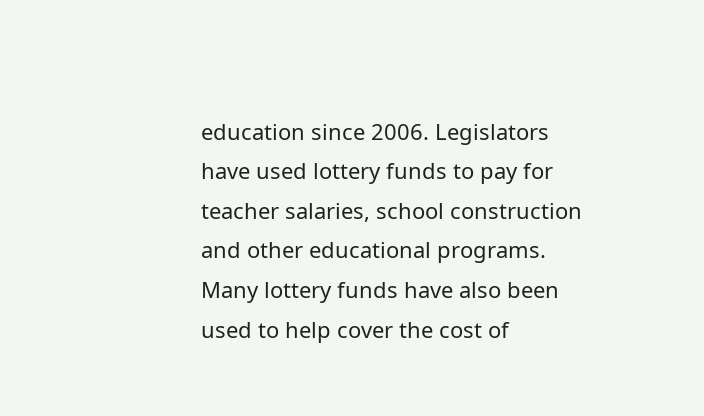education since 2006. Legislators have used lottery funds to pay for teacher salaries, school construction and other educational programs. Many lottery funds have also been used to help cover the cost of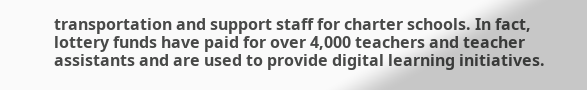transportation and support staff for charter schools. In fact, lottery funds have paid for over 4,000 teachers and teacher assistants and are used to provide digital learning initiatives.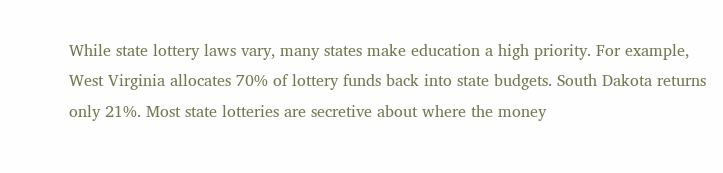While state lottery laws vary, many states make education a high priority. For example, West Virginia allocates 70% of lottery funds back into state budgets. South Dakota returns only 21%. Most state lotteries are secretive about where the money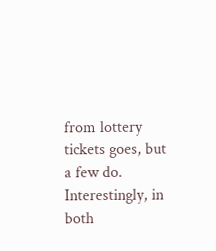from lottery tickets goes, but a few do. Interestingly, in both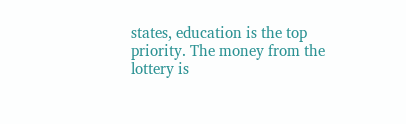states, education is the top priority. The money from the lottery is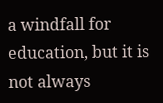a windfall for education, but it is not always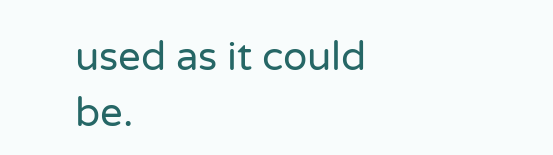used as it could be.